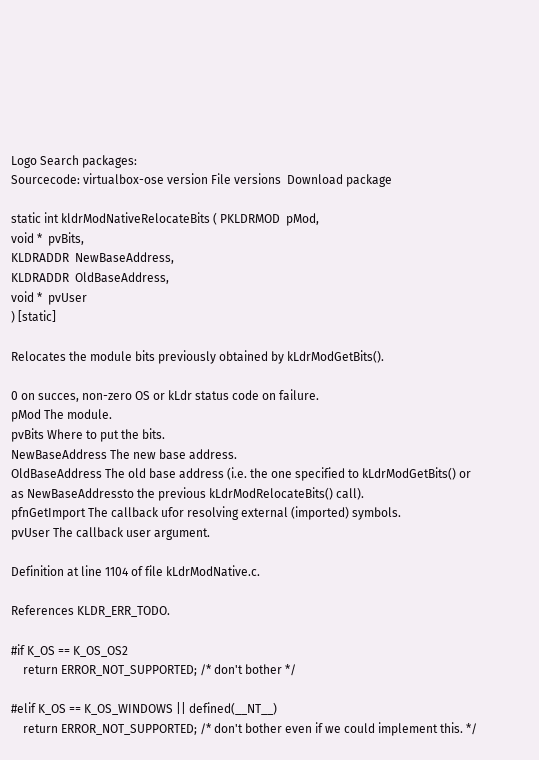Logo Search packages:
Sourcecode: virtualbox-ose version File versions  Download package

static int kldrModNativeRelocateBits ( PKLDRMOD  pMod,
void *  pvBits,
KLDRADDR  NewBaseAddress,
KLDRADDR  OldBaseAddress,
void *  pvUser
) [static]

Relocates the module bits previously obtained by kLdrModGetBits().

0 on succes, non-zero OS or kLdr status code on failure.
pMod The module.
pvBits Where to put the bits.
NewBaseAddress The new base address.
OldBaseAddress The old base address (i.e. the one specified to kLdrModGetBits() or as NewBaseAddressto the previous kLdrModRelocateBits() call).
pfnGetImport The callback ufor resolving external (imported) symbols.
pvUser The callback user argument.

Definition at line 1104 of file kLdrModNative.c.

References KLDR_ERR_TODO.

#if K_OS == K_OS_OS2
    return ERROR_NOT_SUPPORTED; /* don't bother */

#elif K_OS == K_OS_WINDOWS || defined(__NT__)
    return ERROR_NOT_SUPPORTED; /* don't bother even if we could implement this. */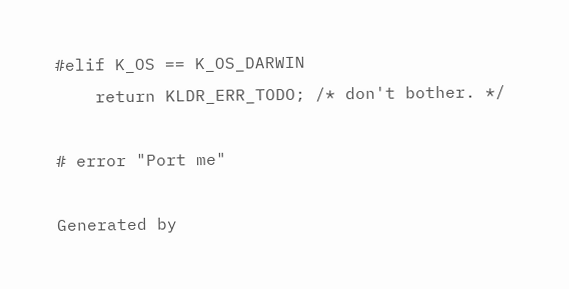#elif K_OS == K_OS_DARWIN
    return KLDR_ERR_TODO; /* don't bother. */

# error "Port me"

Generated by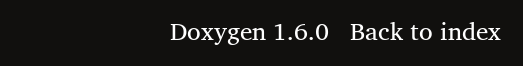Doxygen 1.6.0   Back to index